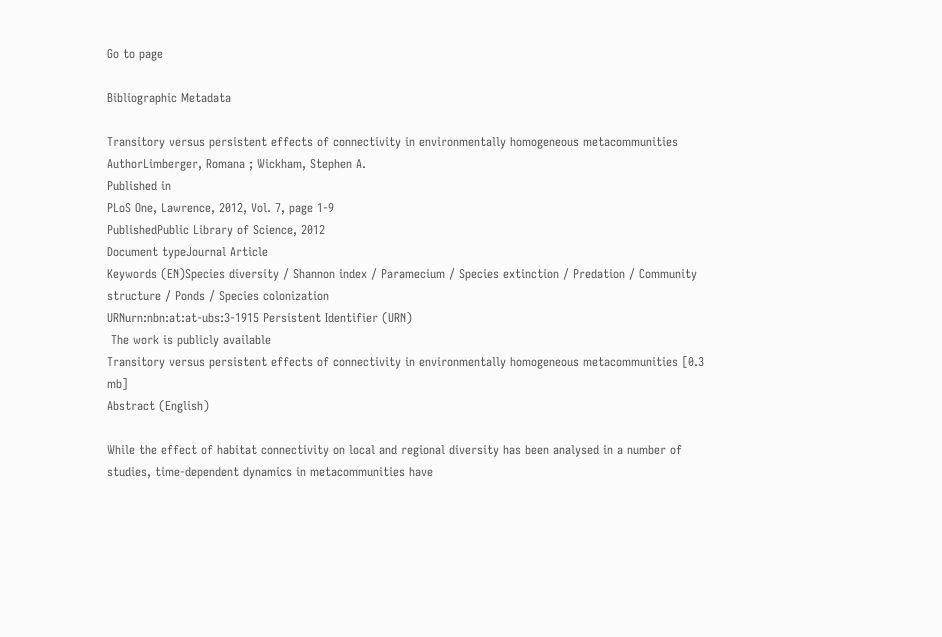Go to page

Bibliographic Metadata

Transitory versus persistent effects of connectivity in environmentally homogeneous metacommunities
AuthorLimberger, Romana ; Wickham, Stephen A.
Published in
PLoS One, Lawrence, 2012, Vol. 7, page 1-9
PublishedPublic Library of Science, 2012
Document typeJournal Article
Keywords (EN)Species diversity / Shannon index / Paramecium / Species extinction / Predation / Community structure / Ponds / Species colonization
URNurn:nbn:at:at-ubs:3-1915 Persistent Identifier (URN)
 The work is publicly available
Transitory versus persistent effects of connectivity in environmentally homogeneous metacommunities [0.3 mb]
Abstract (English)

While the effect of habitat connectivity on local and regional diversity has been analysed in a number of studies, time-dependent dynamics in metacommunities have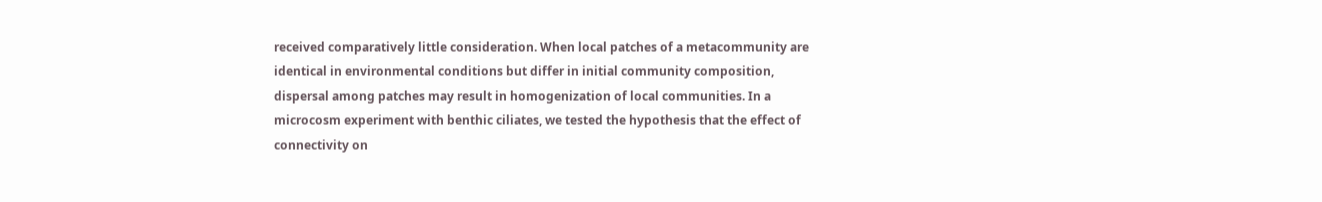received comparatively little consideration. When local patches of a metacommunity are identical in environmental conditions but differ in initial community composition, dispersal among patches may result in homogenization of local communities. In a microcosm experiment with benthic ciliates, we tested the hypothesis that the effect of connectivity on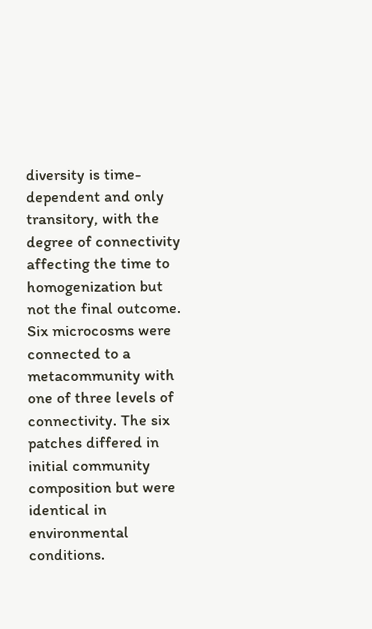diversity is time-dependent and only transitory, with the degree of connectivity affecting the time to homogenization but not the final outcome. Six microcosms were connected to a metacommunity with one of three levels of connectivity. The six patches differed in initial community composition but were identical in environmental conditions.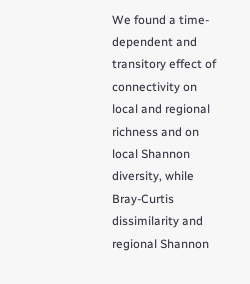We found a time-dependent and transitory effect of connectivity on local and regional richness and on local Shannon diversity, while Bray-Curtis dissimilarity and regional Shannon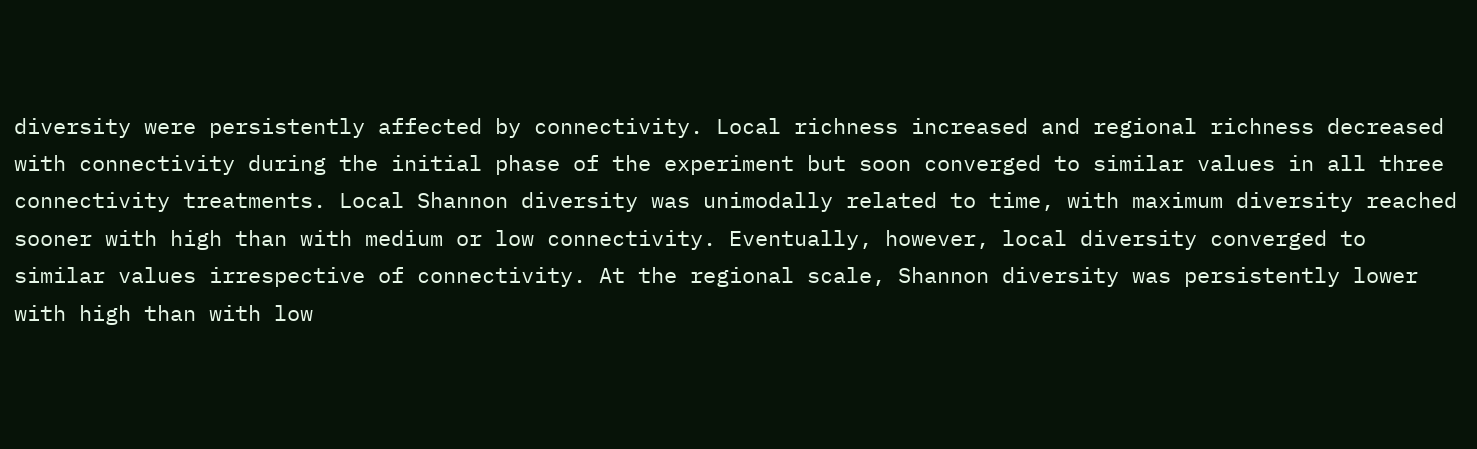diversity were persistently affected by connectivity. Local richness increased and regional richness decreased with connectivity during the initial phase of the experiment but soon converged to similar values in all three connectivity treatments. Local Shannon diversity was unimodally related to time, with maximum diversity reached sooner with high than with medium or low connectivity. Eventually, however, local diversity converged to similar values irrespective of connectivity. At the regional scale, Shannon diversity was persistently lower with high than with low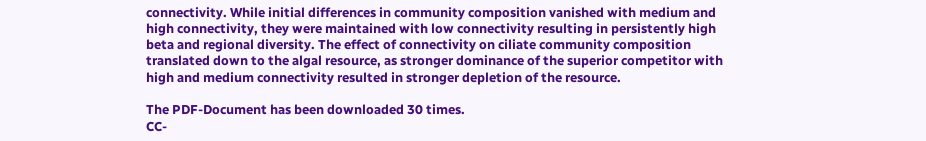connectivity. While initial differences in community composition vanished with medium and high connectivity, they were maintained with low connectivity resulting in persistently high beta and regional diversity. The effect of connectivity on ciliate community composition translated down to the algal resource, as stronger dominance of the superior competitor with high and medium connectivity resulted in stronger depletion of the resource.

The PDF-Document has been downloaded 30 times.
CC-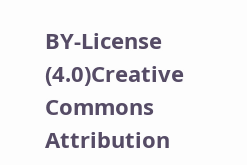BY-License (4.0)Creative Commons Attribution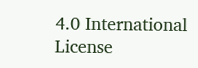4.0 International License